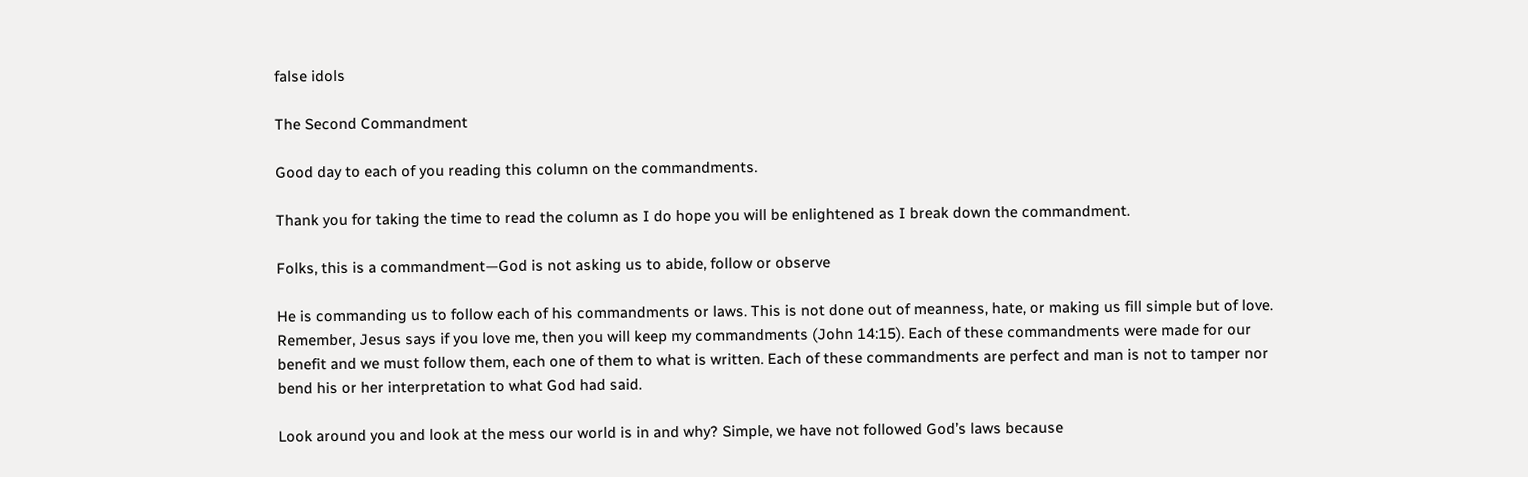false idols

The Second Commandment

Good day to each of you reading this column on the commandments.

Thank you for taking the time to read the column as I do hope you will be enlightened as I break down the commandment.

Folks, this is a commandment—God is not asking us to abide, follow or observe

He is commanding us to follow each of his commandments or laws. This is not done out of meanness, hate, or making us fill simple but of love. Remember, Jesus says if you love me, then you will keep my commandments (John 14:15). Each of these commandments were made for our benefit and we must follow them, each one of them to what is written. Each of these commandments are perfect and man is not to tamper nor bend his or her interpretation to what God had said.

Look around you and look at the mess our world is in and why? Simple, we have not followed God’s laws because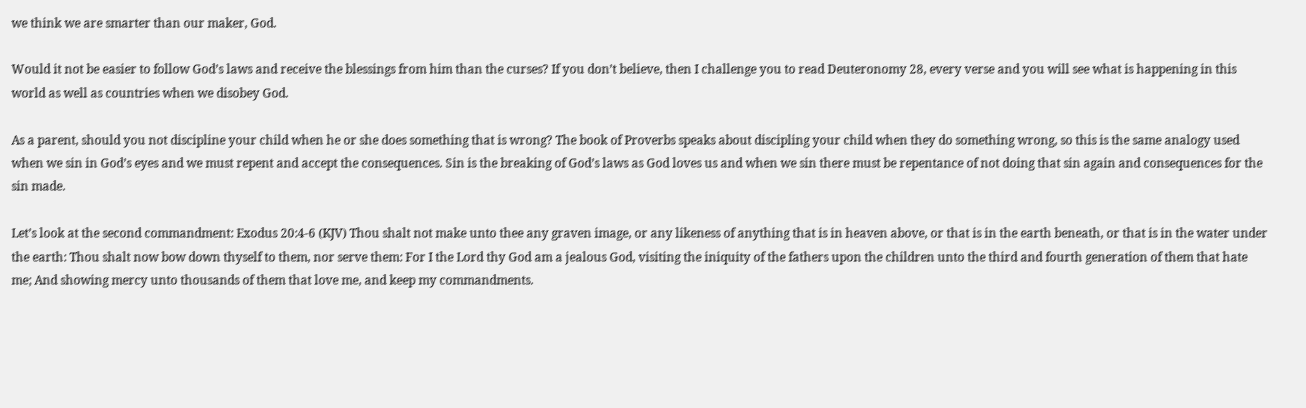we think we are smarter than our maker, God.

Would it not be easier to follow God’s laws and receive the blessings from him than the curses? If you don’t believe, then I challenge you to read Deuteronomy 28, every verse and you will see what is happening in this world as well as countries when we disobey God.

As a parent, should you not discipline your child when he or she does something that is wrong? The book of Proverbs speaks about discipling your child when they do something wrong, so this is the same analogy used when we sin in God’s eyes and we must repent and accept the consequences. Sin is the breaking of God’s laws as God loves us and when we sin there must be repentance of not doing that sin again and consequences for the sin made.

Let’s look at the second commandment: Exodus 20:4-6 (KJV) Thou shalt not make unto thee any graven image, or any likeness of anything that is in heaven above, or that is in the earth beneath, or that is in the water under the earth: Thou shalt now bow down thyself to them, nor serve them: For I the Lord thy God am a jealous God, visiting the iniquity of the fathers upon the children unto the third and fourth generation of them that hate me; And showing mercy unto thousands of them that love me, and keep my commandments.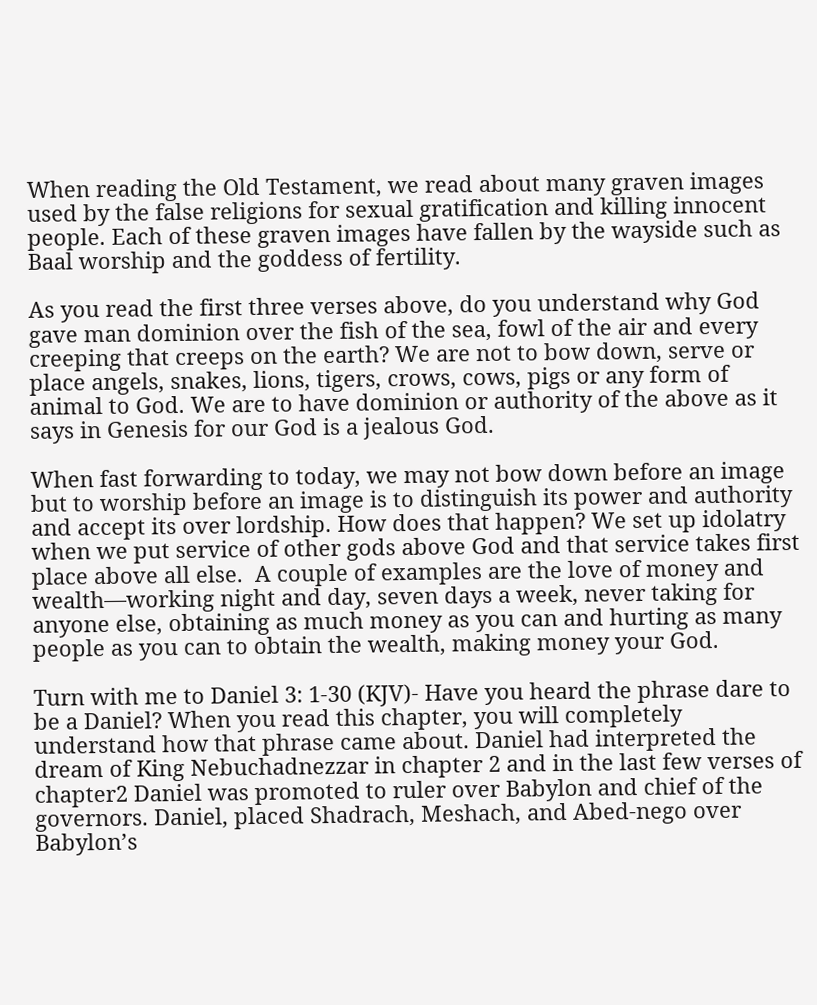When reading the Old Testament, we read about many graven images used by the false religions for sexual gratification and killing innocent people. Each of these graven images have fallen by the wayside such as Baal worship and the goddess of fertility.

As you read the first three verses above, do you understand why God gave man dominion over the fish of the sea, fowl of the air and every creeping that creeps on the earth? We are not to bow down, serve or place angels, snakes, lions, tigers, crows, cows, pigs or any form of animal to God. We are to have dominion or authority of the above as it says in Genesis for our God is a jealous God.

When fast forwarding to today, we may not bow down before an image but to worship before an image is to distinguish its power and authority and accept its over lordship. How does that happen? We set up idolatry when we put service of other gods above God and that service takes first place above all else.  A couple of examples are the love of money and wealth—working night and day, seven days a week, never taking for anyone else, obtaining as much money as you can and hurting as many people as you can to obtain the wealth, making money your God.

Turn with me to Daniel 3: 1-30 (KJV)- Have you heard the phrase dare to be a Daniel? When you read this chapter, you will completely understand how that phrase came about. Daniel had interpreted the dream of King Nebuchadnezzar in chapter 2 and in the last few verses of chapter2 Daniel was promoted to ruler over Babylon and chief of the governors. Daniel, placed Shadrach, Meshach, and Abed-nego over Babylon’s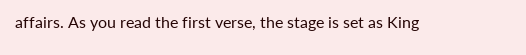affairs. As you read the first verse, the stage is set as King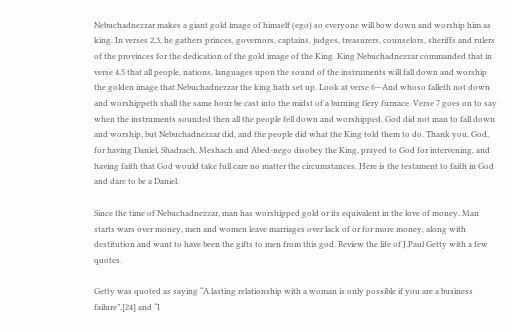Nebuchadnezzar makes a giant gold image of himself (ego) so everyone will bow down and worship him as king. In verses 2,3, he gathers princes, governors, captains, judges, treasurers, counselors, sheriffs and rulers of the provinces for the dedication of the gold image of the King. King Nebuchadnezzar commanded that in verse 4,5 that all people, nations, languages upon the sound of the instruments will fall down and worship the golden image that Nebuchadnezzar the king hath set up. Look at verse 6—And whoso falleth not down and worshippeth shall the same hour be cast into the midst of a burning fiery furnace. Verse 7 goes on to say when the instruments sounded then all the people fell down and worshipped. God did not man to fall down and worship, but Nebuchadnezzar did, and the people did what the King told them to do. Thank you, God, for having Daniel, Shadrach, Meshach and Abed-nego disobey the King, prayed to God for intervening, and having faith that God would take full care no matter the circumstances. Here is the testament to faith in God and dare to be a Daniel.

Since the time of Nebuchadnezzar, man has worshipped gold or its equivalent in the love of money. Man starts wars over money, men and women leave marriages over lack of or for more money, along with destitution and want to have been the gifts to men from this god. Review the life of J.Paul Getty with a few quotes.

Getty was quoted as saying “A lasting relationship with a woman is only possible if you are a business failure”,[24] and “I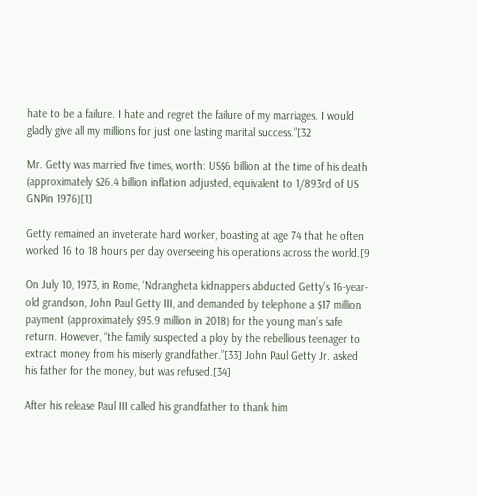hate to be a failure. I hate and regret the failure of my marriages. I would gladly give all my millions for just one lasting marital success.”[32

Mr. Getty was married five times, worth: US$6 billion at the time of his death (approximately $26.4 billion inflation adjusted, equivalent to 1/893rd of US GNPin 1976)[1]

Getty remained an inveterate hard worker, boasting at age 74 that he often worked 16 to 18 hours per day overseeing his operations across the world.[9

On July 10, 1973, in Rome, ‘Ndrangheta kidnappers abducted Getty’s 16-year-old grandson, John Paul Getty III, and demanded by telephone a $17 million payment (approximately $95.9 million in 2018) for the young man’s safe return. However, “the family suspected a ploy by the rebellious teenager to extract money from his miserly grandfather.”[33] John Paul Getty Jr. asked his father for the money, but was refused.[34]

After his release Paul III called his grandfather to thank him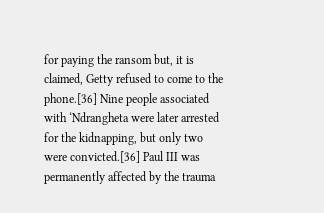for paying the ransom but, it is claimed, Getty refused to come to the phone.[36] Nine people associated with ‘Ndrangheta were later arrested for the kidnapping, but only two were convicted.[36] Paul III was permanently affected by the trauma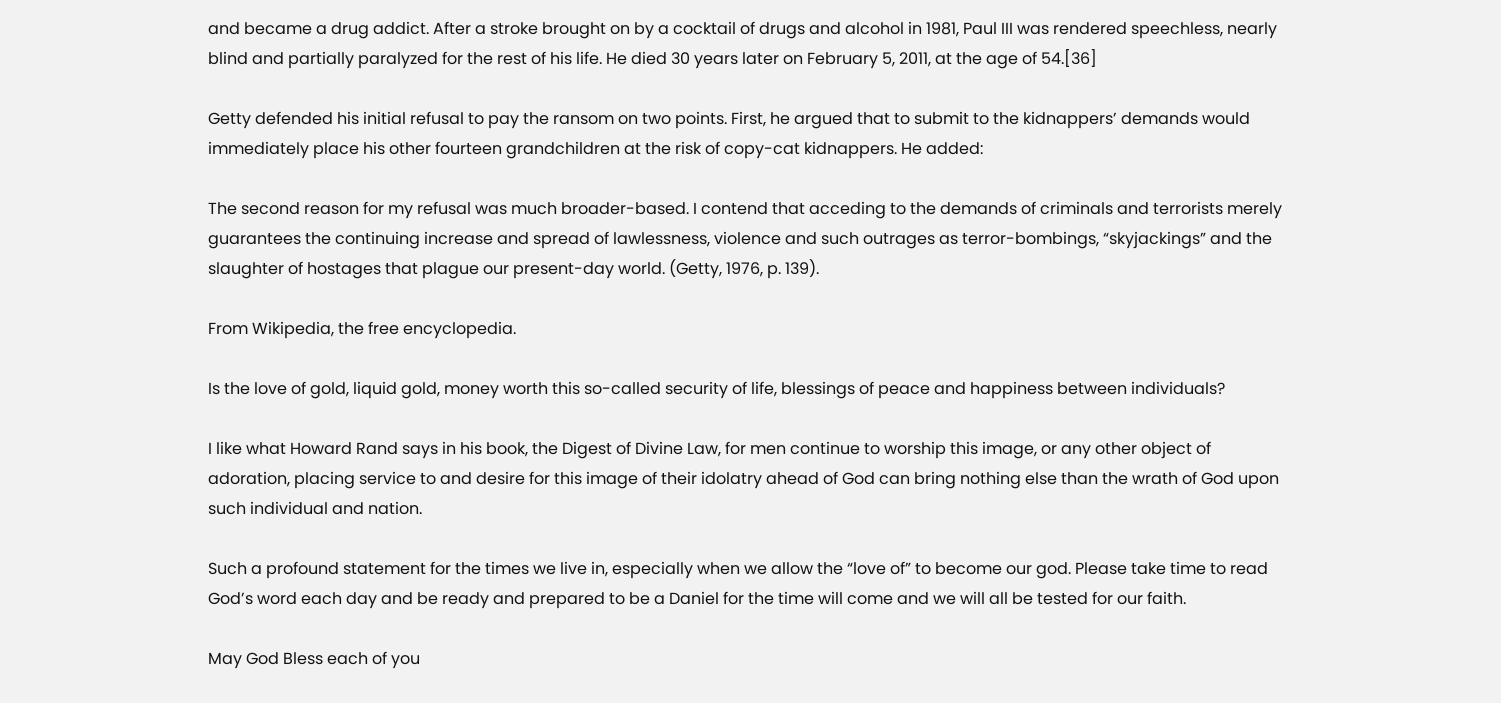and became a drug addict. After a stroke brought on by a cocktail of drugs and alcohol in 1981, Paul III was rendered speechless, nearly blind and partially paralyzed for the rest of his life. He died 30 years later on February 5, 2011, at the age of 54.[36]

Getty defended his initial refusal to pay the ransom on two points. First, he argued that to submit to the kidnappers’ demands would immediately place his other fourteen grandchildren at the risk of copy-cat kidnappers. He added:

The second reason for my refusal was much broader-based. I contend that acceding to the demands of criminals and terrorists merely guarantees the continuing increase and spread of lawlessness, violence and such outrages as terror-bombings, “skyjackings” and the slaughter of hostages that plague our present-day world. (Getty, 1976, p. 139).

From Wikipedia, the free encyclopedia.

Is the love of gold, liquid gold, money worth this so-called security of life, blessings of peace and happiness between individuals?

I like what Howard Rand says in his book, the Digest of Divine Law, for men continue to worship this image, or any other object of adoration, placing service to and desire for this image of their idolatry ahead of God can bring nothing else than the wrath of God upon such individual and nation.

Such a profound statement for the times we live in, especially when we allow the “love of” to become our god. Please take time to read God’s word each day and be ready and prepared to be a Daniel for the time will come and we will all be tested for our faith.

May God Bless each of you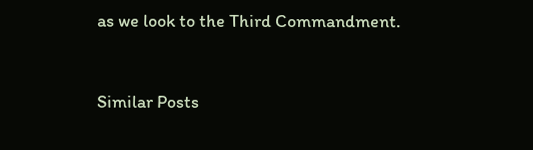as we look to the Third Commandment.


Similar Posts